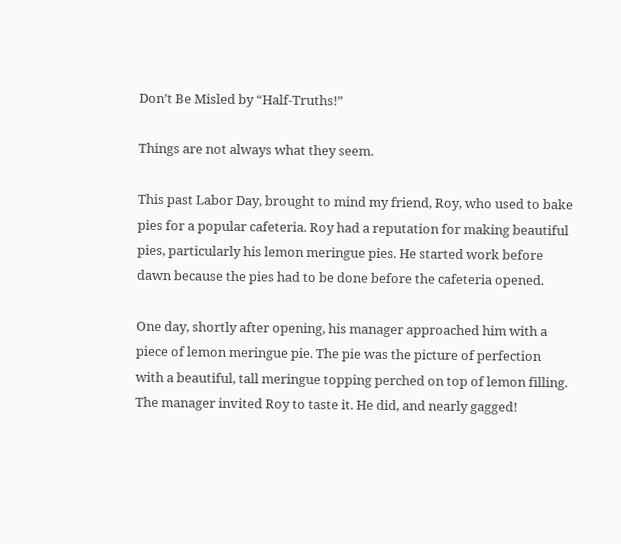Don’t Be Misled by “Half-Truths!”

Things are not always what they seem.

This past Labor Day, brought to mind my friend, Roy, who used to bake pies for a popular cafeteria. Roy had a reputation for making beautiful pies, particularly his lemon meringue pies. He started work before dawn because the pies had to be done before the cafeteria opened.

One day, shortly after opening, his manager approached him with a piece of lemon meringue pie. The pie was the picture of perfection with a beautiful, tall meringue topping perched on top of lemon filling. The manager invited Roy to taste it. He did, and nearly gagged!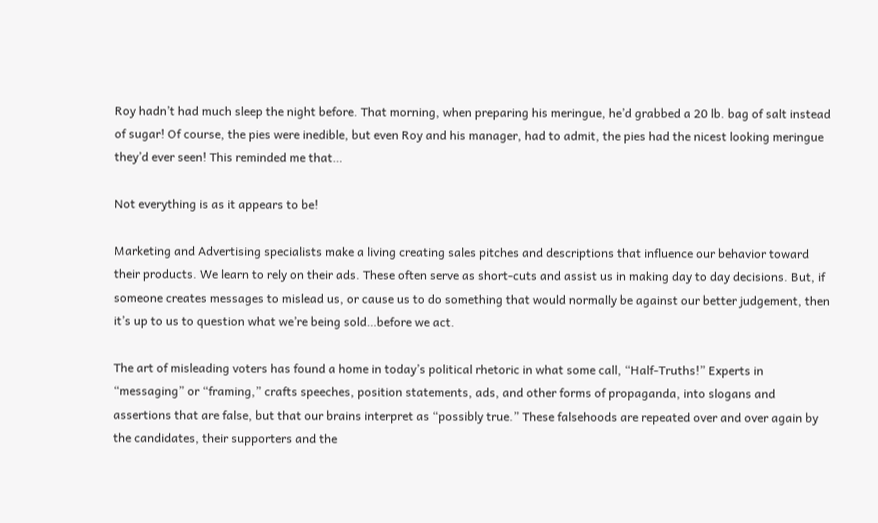Roy hadn’t had much sleep the night before. That morning, when preparing his meringue, he’d grabbed a 20 lb. bag of salt instead of sugar! Of course, the pies were inedible, but even Roy and his manager, had to admit, the pies had the nicest looking meringue they’d ever seen! This reminded me that…

Not everything is as it appears to be!

Marketing and Advertising specialists make a living creating sales pitches and descriptions that influence our behavior toward their products. We learn to rely on their ads. These often serve as short-cuts and assist us in making day to day decisions. But, if someone creates messages to mislead us, or cause us to do something that would normally be against our better judgement, then it’s up to us to question what we’re being sold…before we act.

The art of misleading voters has found a home in today’s political rhetoric in what some call, “Half-Truths!” Experts in “messaging” or “framing,” crafts speeches, position statements, ads, and other forms of propaganda, into slogans and assertions that are false, but that our brains interpret as “possibly true.” These falsehoods are repeated over and over again by the candidates, their supporters and the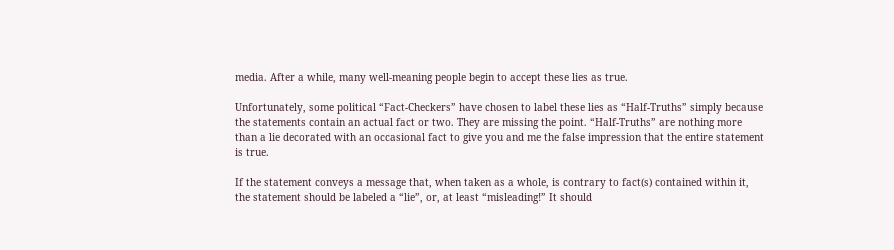media. After a while, many well-meaning people begin to accept these lies as true.

Unfortunately, some political “Fact-Checkers” have chosen to label these lies as “Half-Truths” simply because the statements contain an actual fact or two. They are missing the point. “Half-Truths” are nothing more than a lie decorated with an occasional fact to give you and me the false impression that the entire statement is true.

If the statement conveys a message that, when taken as a whole, is contrary to fact(s) contained within it, the statement should be labeled a “lie”, or, at least “misleading!” It should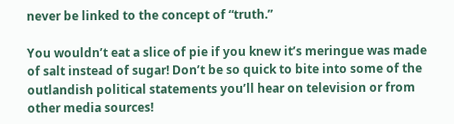never be linked to the concept of “truth.”

You wouldn’t eat a slice of pie if you knew it’s meringue was made of salt instead of sugar! Don’t be so quick to bite into some of the outlandish political statements you’ll hear on television or from other media sources!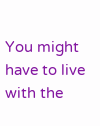You might have to live with the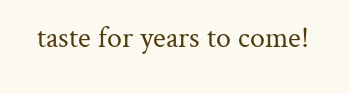taste for years to come!